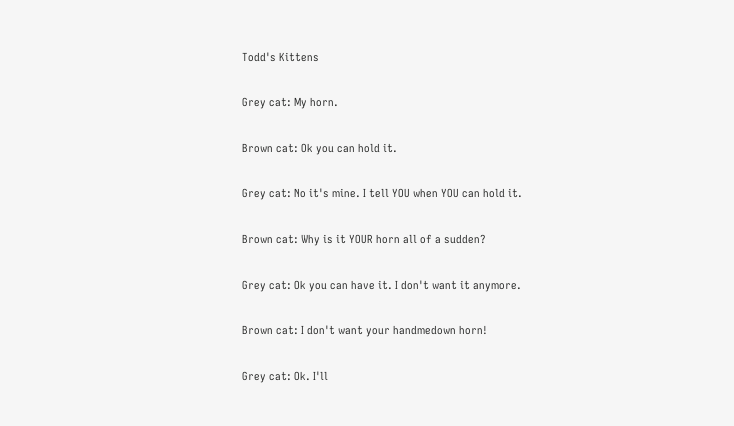Todd's Kittens

Grey cat: My horn.

Brown cat: Ok you can hold it.

Grey cat: No it's mine. I tell YOU when YOU can hold it.

Brown cat: Why is it YOUR horn all of a sudden?

Grey cat: Ok you can have it. I don't want it anymore.

Brown cat: I don't want your handmedown horn!

Grey cat: Ok. I'll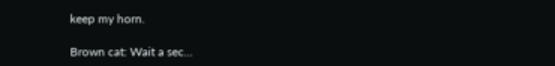keep my horn.

Brown cat: Wait a sec...